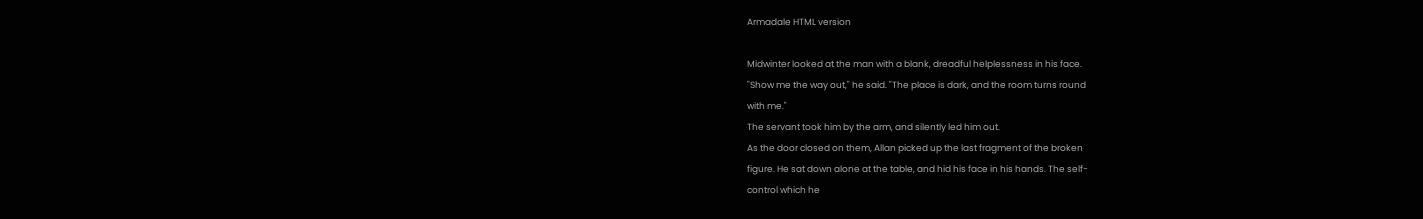Armadale HTML version

Midwinter looked at the man with a blank, dreadful helplessness in his face.
"Show me the way out," he said. "The place is dark, and the room turns round
with me."
The servant took him by the arm, and silently led him out.
As the door closed on them, Allan picked up the last fragment of the broken
figure. He sat down alone at the table, and hid his face in his hands. The self-
control which he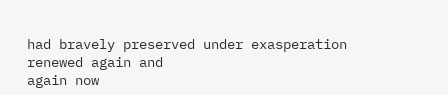had bravely preserved under exasperation renewed again and
again now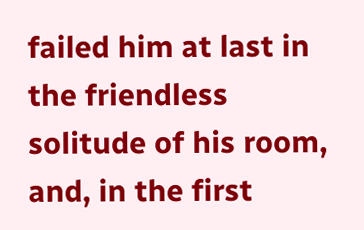failed him at last in the friendless solitude of his room, and, in the first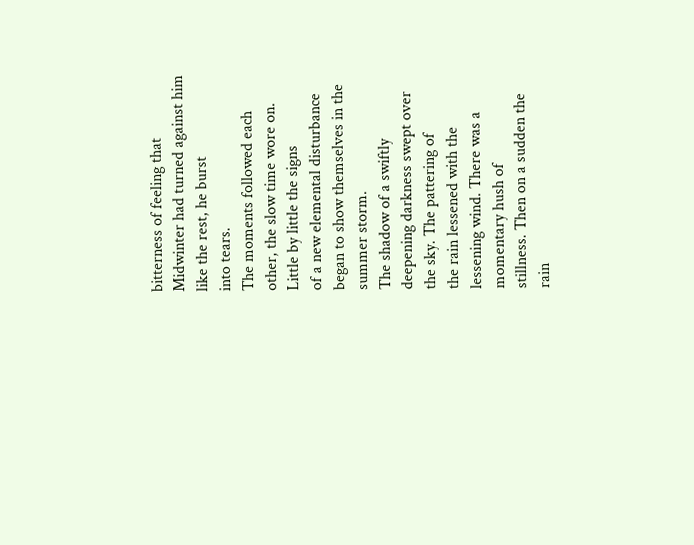bitterness of feeling that Midwinter had turned against him like the rest, he burst
into tears.
The moments followed each other, the slow time wore on. Little by little the signs
of a new elemental disturbance began to show themselves in the summer storm.
The shadow of a swiftly deepening darkness swept over the sky. The pattering of
the rain lessened with the lessening wind. There was a momentary hush of
stillness. Then on a sudden the rain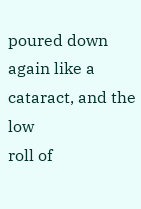poured down again like a cataract, and the low
roll of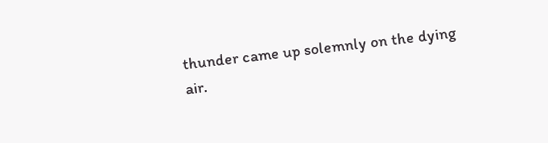thunder came up solemnly on the dying air.